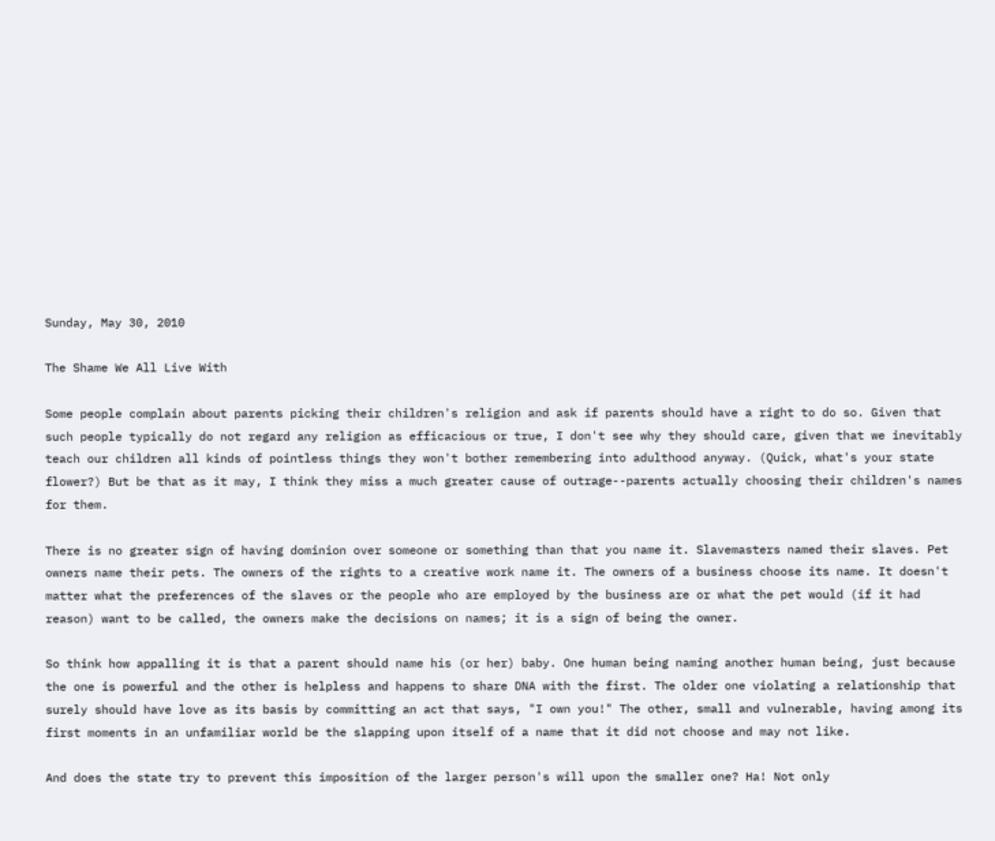Sunday, May 30, 2010

The Shame We All Live With

Some people complain about parents picking their children's religion and ask if parents should have a right to do so. Given that such people typically do not regard any religion as efficacious or true, I don't see why they should care, given that we inevitably teach our children all kinds of pointless things they won't bother remembering into adulthood anyway. (Quick, what's your state flower?) But be that as it may, I think they miss a much greater cause of outrage--parents actually choosing their children's names for them.

There is no greater sign of having dominion over someone or something than that you name it. Slavemasters named their slaves. Pet owners name their pets. The owners of the rights to a creative work name it. The owners of a business choose its name. It doesn't matter what the preferences of the slaves or the people who are employed by the business are or what the pet would (if it had reason) want to be called, the owners make the decisions on names; it is a sign of being the owner.

So think how appalling it is that a parent should name his (or her) baby. One human being naming another human being, just because the one is powerful and the other is helpless and happens to share DNA with the first. The older one violating a relationship that surely should have love as its basis by committing an act that says, "I own you!" The other, small and vulnerable, having among its first moments in an unfamiliar world be the slapping upon itself of a name that it did not choose and may not like.

And does the state try to prevent this imposition of the larger person's will upon the smaller one? Ha! Not only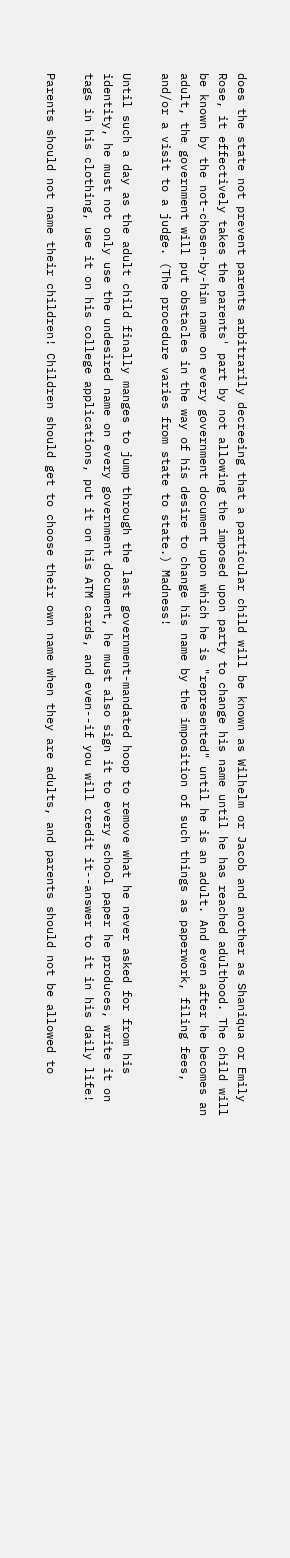does the state not prevent parents arbitrarily decreeing that a particular child will be known as Wilhelm or Jacob and another as Shaniqua or Emily Rose, it effectively takes the parents' part by not allowing the imposed upon party to change his name until he has reached adulthood. The child will be known by the not-chosen-by-him name on every government document upon which he is "represented" until he is an adult. And even after he becomes an adult, the government will put obstacles in the way of his desire to change his name by the imposition of such things as paperwork, filing fees, and/or a visit to a judge. (The procedure varies from state to state.) Madness!

Until such a day as the adult child finally manges to jump through the last government-mandated hoop to remove what he never asked for from his identity, he must not only use the undesired name on every government document, he must also sign it to every school paper he produces, write it on tags in his clothing, use it on his college applications, put it on his ATM cards, and even--if you will credit it--answer to it in his daily life!

Parents should not name their children! Children should get to choose their own name when they are adults, and parents should not be allowed to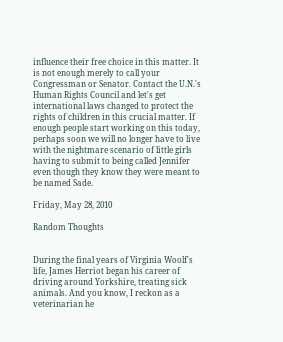influence their free choice in this matter. It is not enough merely to call your Congressman or Senator. Contact the U.N.'s Human Rights Council and let's get international laws changed to protect the rights of children in this crucial matter. If enough people start working on this today, perhaps soon we will no longer have to live with the nightmare scenario of little girls having to submit to being called Jennifer even though they know they were meant to be named Sade.

Friday, May 28, 2010

Random Thoughts


During the final years of Virginia Woolf's life, James Herriot began his career of driving around Yorkshire, treating sick animals. And you know, I reckon as a veterinarian he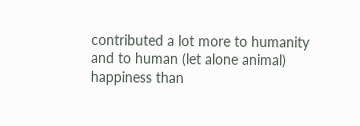contributed a lot more to humanity and to human (let alone animal) happiness than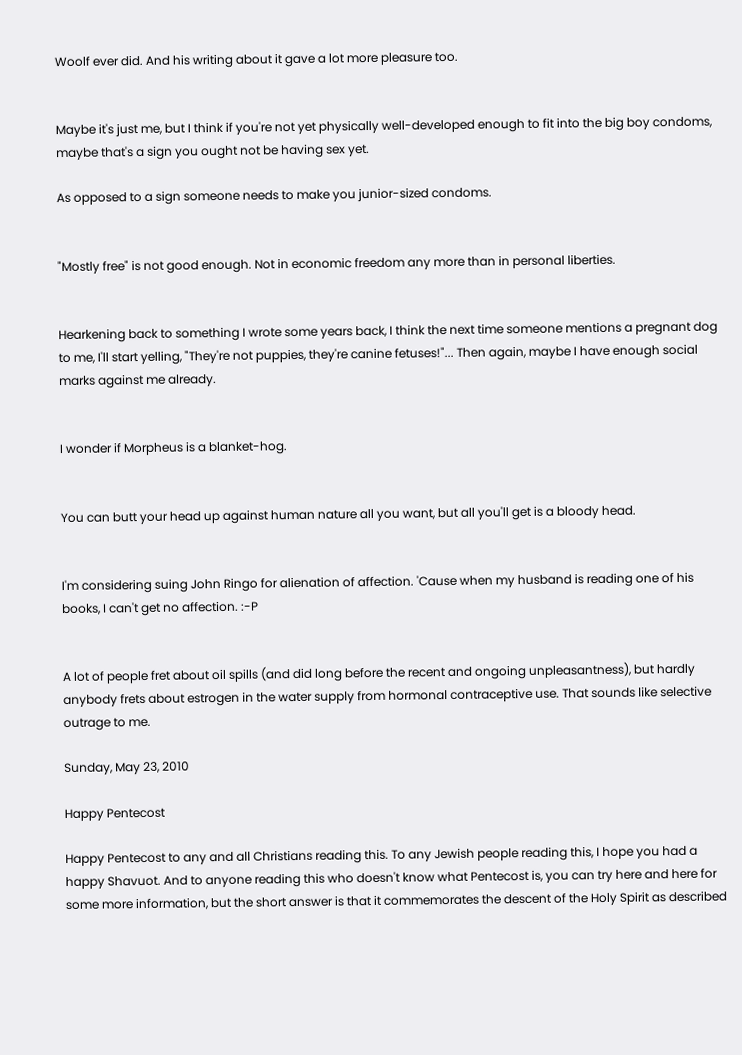Woolf ever did. And his writing about it gave a lot more pleasure too.


Maybe it's just me, but I think if you're not yet physically well-developed enough to fit into the big boy condoms, maybe that's a sign you ought not be having sex yet.

As opposed to a sign someone needs to make you junior-sized condoms.


"Mostly free" is not good enough. Not in economic freedom any more than in personal liberties.


Hearkening back to something I wrote some years back, I think the next time someone mentions a pregnant dog to me, I'll start yelling, "They're not puppies, they're canine fetuses!"... Then again, maybe I have enough social marks against me already.


I wonder if Morpheus is a blanket-hog.


You can butt your head up against human nature all you want, but all you'll get is a bloody head.


I'm considering suing John Ringo for alienation of affection. 'Cause when my husband is reading one of his books, I can't get no affection. :-P


A lot of people fret about oil spills (and did long before the recent and ongoing unpleasantness), but hardly anybody frets about estrogen in the water supply from hormonal contraceptive use. That sounds like selective outrage to me.

Sunday, May 23, 2010

Happy Pentecost

Happy Pentecost to any and all Christians reading this. To any Jewish people reading this, I hope you had a happy Shavuot. And to anyone reading this who doesn't know what Pentecost is, you can try here and here for some more information, but the short answer is that it commemorates the descent of the Holy Spirit as described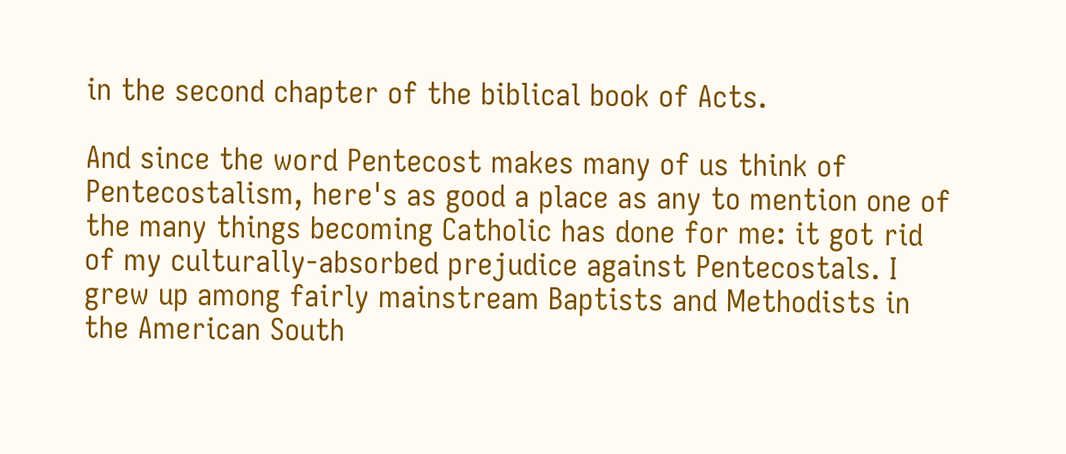in the second chapter of the biblical book of Acts.

And since the word Pentecost makes many of us think of Pentecostalism, here's as good a place as any to mention one of the many things becoming Catholic has done for me: it got rid of my culturally-absorbed prejudice against Pentecostals. I grew up among fairly mainstream Baptists and Methodists in the American South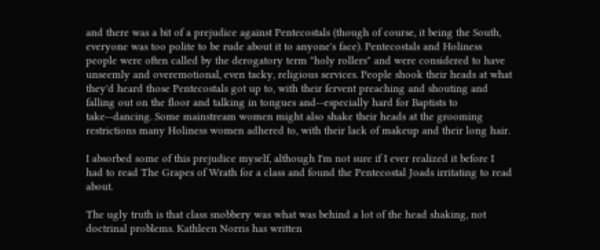and there was a bit of a prejudice against Pentecostals (though of course, it being the South, everyone was too polite to be rude about it to anyone's face). Pentecostals and Holiness people were often called by the derogatory term "holy rollers" and were considered to have unseemly and overemotional, even tacky, religious services. People shook their heads at what they'd heard those Pentecostals got up to, with their fervent preaching and shouting and falling out on the floor and talking in tongues and--especially hard for Baptists to take--dancing. Some mainstream women might also shake their heads at the grooming restrictions many Holiness women adhered to, with their lack of makeup and their long hair.

I absorbed some of this prejudice myself, although I'm not sure if I ever realized it before I had to read The Grapes of Wrath for a class and found the Pentecostal Joads irritating to read about.

The ugly truth is that class snobbery was what was behind a lot of the head shaking, not doctrinal problems. Kathleen Norris has written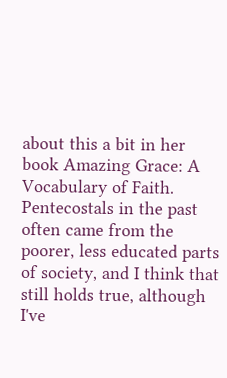about this a bit in her book Amazing Grace: A Vocabulary of Faith. Pentecostals in the past often came from the poorer, less educated parts of society, and I think that still holds true, although I've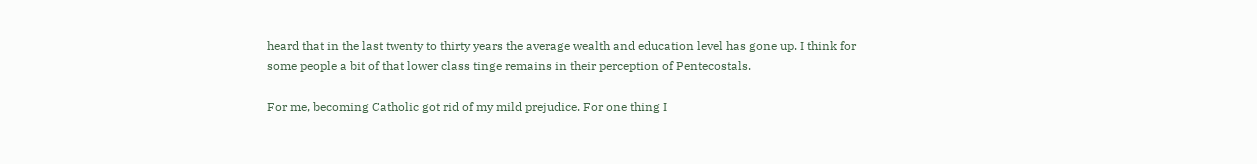heard that in the last twenty to thirty years the average wealth and education level has gone up. I think for some people a bit of that lower class tinge remains in their perception of Pentecostals.

For me, becoming Catholic got rid of my mild prejudice. For one thing I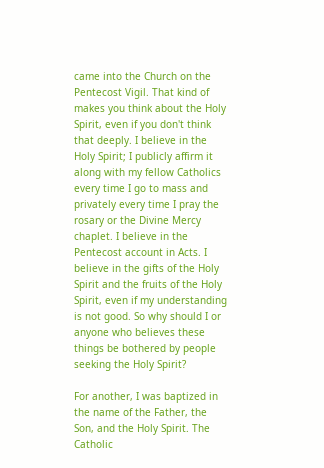came into the Church on the Pentecost Vigil. That kind of makes you think about the Holy Spirit, even if you don't think that deeply. I believe in the Holy Spirit; I publicly affirm it along with my fellow Catholics every time I go to mass and privately every time I pray the rosary or the Divine Mercy chaplet. I believe in the Pentecost account in Acts. I believe in the gifts of the Holy Spirit and the fruits of the Holy Spirit, even if my understanding is not good. So why should I or anyone who believes these things be bothered by people seeking the Holy Spirit?

For another, I was baptized in the name of the Father, the Son, and the Holy Spirit. The Catholic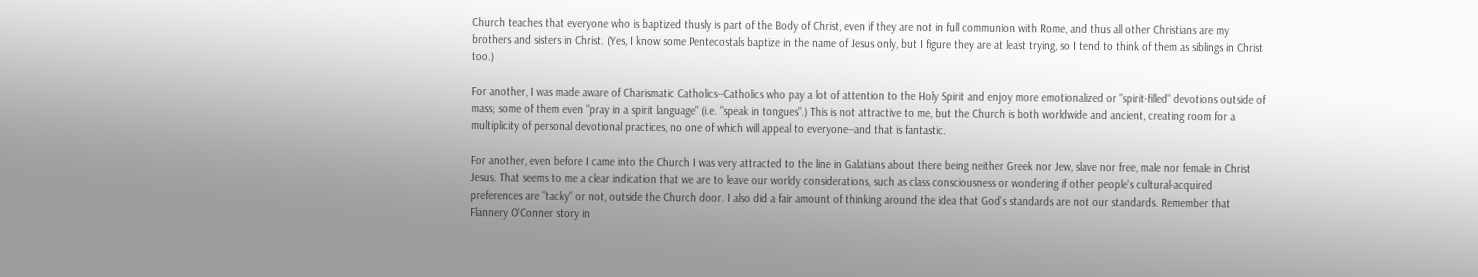Church teaches that everyone who is baptized thusly is part of the Body of Christ, even if they are not in full communion with Rome, and thus all other Christians are my brothers and sisters in Christ. (Yes, I know some Pentecostals baptize in the name of Jesus only, but I figure they are at least trying, so I tend to think of them as siblings in Christ too.)

For another, I was made aware of Charismatic Catholics--Catholics who pay a lot of attention to the Holy Spirit and enjoy more emotionalized or "spirit-filled" devotions outside of mass; some of them even "pray in a spirit language" (i.e. "speak in tongues".) This is not attractive to me, but the Church is both worldwide and ancient, creating room for a multiplicity of personal devotional practices, no one of which will appeal to everyone--and that is fantastic.

For another, even before I came into the Church I was very attracted to the line in Galatians about there being neither Greek nor Jew, slave nor free, male nor female in Christ Jesus. That seems to me a clear indication that we are to leave our worldy considerations, such as class consciousness or wondering if other people's cultural-acquired preferences are "tacky" or not, outside the Church door. I also did a fair amount of thinking around the idea that God's standards are not our standards. Remember that Flannery O'Conner story in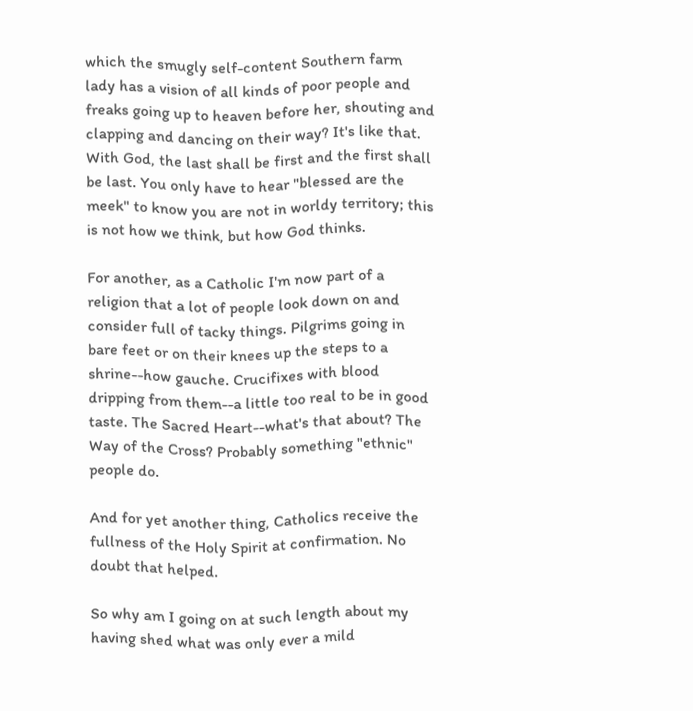which the smugly self-content Southern farm lady has a vision of all kinds of poor people and freaks going up to heaven before her, shouting and clapping and dancing on their way? It's like that. With God, the last shall be first and the first shall be last. You only have to hear "blessed are the meek" to know you are not in worldy territory; this is not how we think, but how God thinks.

For another, as a Catholic I'm now part of a religion that a lot of people look down on and consider full of tacky things. Pilgrims going in bare feet or on their knees up the steps to a shrine--how gauche. Crucifixes with blood dripping from them--a little too real to be in good taste. The Sacred Heart--what's that about? The Way of the Cross? Probably something "ethnic" people do.

And for yet another thing, Catholics receive the fullness of the Holy Spirit at confirmation. No doubt that helped.

So why am I going on at such length about my having shed what was only ever a mild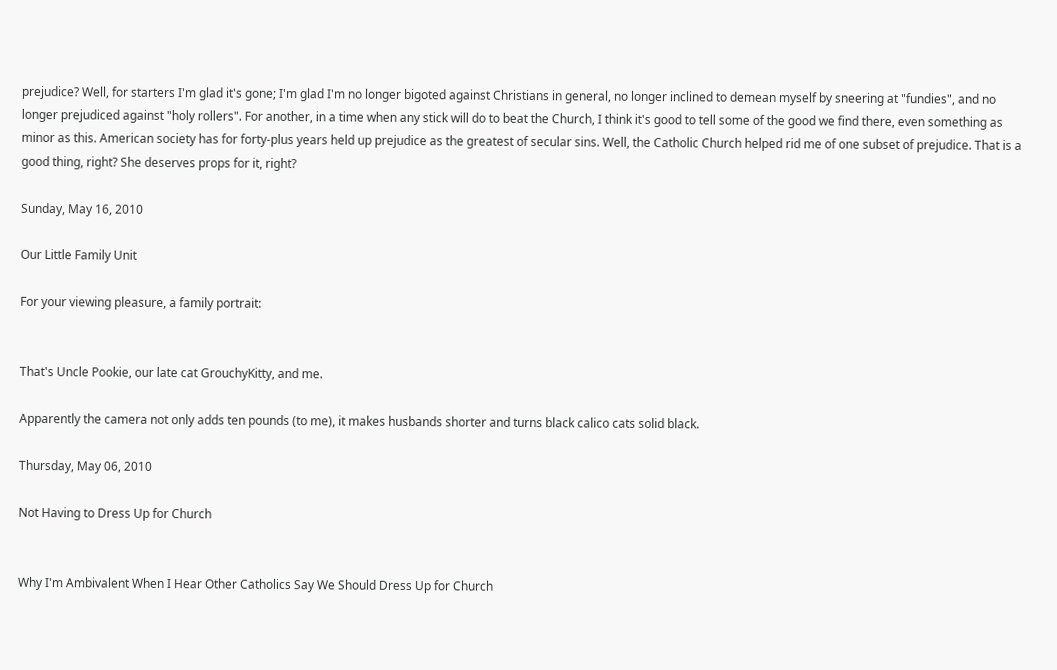prejudice? Well, for starters I'm glad it's gone; I'm glad I'm no longer bigoted against Christians in general, no longer inclined to demean myself by sneering at "fundies", and no longer prejudiced against "holy rollers". For another, in a time when any stick will do to beat the Church, I think it's good to tell some of the good we find there, even something as minor as this. American society has for forty-plus years held up prejudice as the greatest of secular sins. Well, the Catholic Church helped rid me of one subset of prejudice. That is a good thing, right? She deserves props for it, right?

Sunday, May 16, 2010

Our Little Family Unit

For your viewing pleasure, a family portrait:


That's Uncle Pookie, our late cat GrouchyKitty, and me.

Apparently the camera not only adds ten pounds (to me), it makes husbands shorter and turns black calico cats solid black.

Thursday, May 06, 2010

Not Having to Dress Up for Church


Why I'm Ambivalent When I Hear Other Catholics Say We Should Dress Up for Church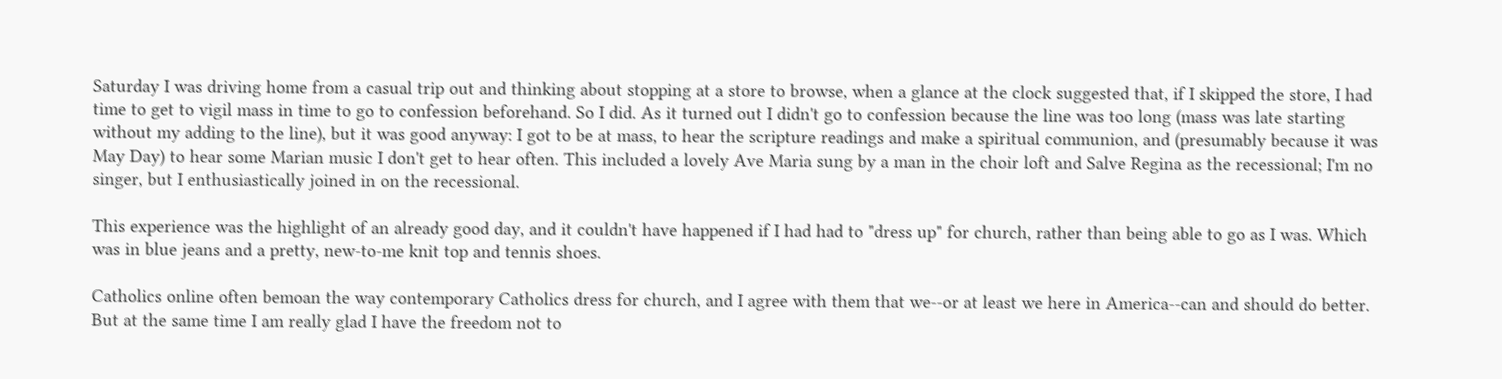Saturday I was driving home from a casual trip out and thinking about stopping at a store to browse, when a glance at the clock suggested that, if I skipped the store, I had time to get to vigil mass in time to go to confession beforehand. So I did. As it turned out I didn't go to confession because the line was too long (mass was late starting without my adding to the line), but it was good anyway: I got to be at mass, to hear the scripture readings and make a spiritual communion, and (presumably because it was May Day) to hear some Marian music I don't get to hear often. This included a lovely Ave Maria sung by a man in the choir loft and Salve Regina as the recessional; I'm no singer, but I enthusiastically joined in on the recessional.

This experience was the highlight of an already good day, and it couldn't have happened if I had had to "dress up" for church, rather than being able to go as I was. Which was in blue jeans and a pretty, new-to-me knit top and tennis shoes.

Catholics online often bemoan the way contemporary Catholics dress for church, and I agree with them that we--or at least we here in America--can and should do better. But at the same time I am really glad I have the freedom not to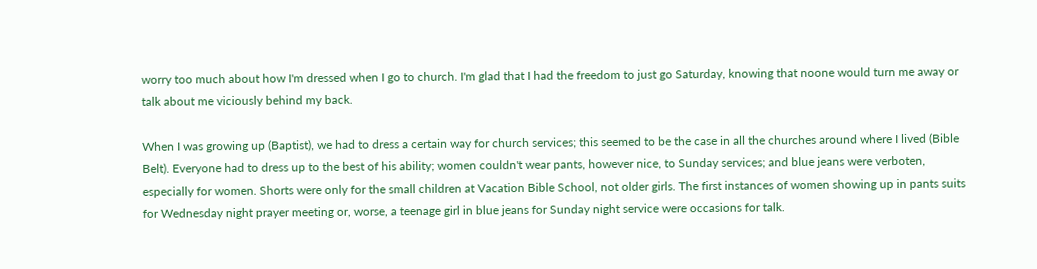worry too much about how I'm dressed when I go to church. I'm glad that I had the freedom to just go Saturday, knowing that noone would turn me away or talk about me viciously behind my back.

When I was growing up (Baptist), we had to dress a certain way for church services; this seemed to be the case in all the churches around where I lived (Bible Belt). Everyone had to dress up to the best of his ability; women couldn't wear pants, however nice, to Sunday services; and blue jeans were verboten, especially for women. Shorts were only for the small children at Vacation Bible School, not older girls. The first instances of women showing up in pants suits for Wednesday night prayer meeting or, worse, a teenage girl in blue jeans for Sunday night service were occasions for talk.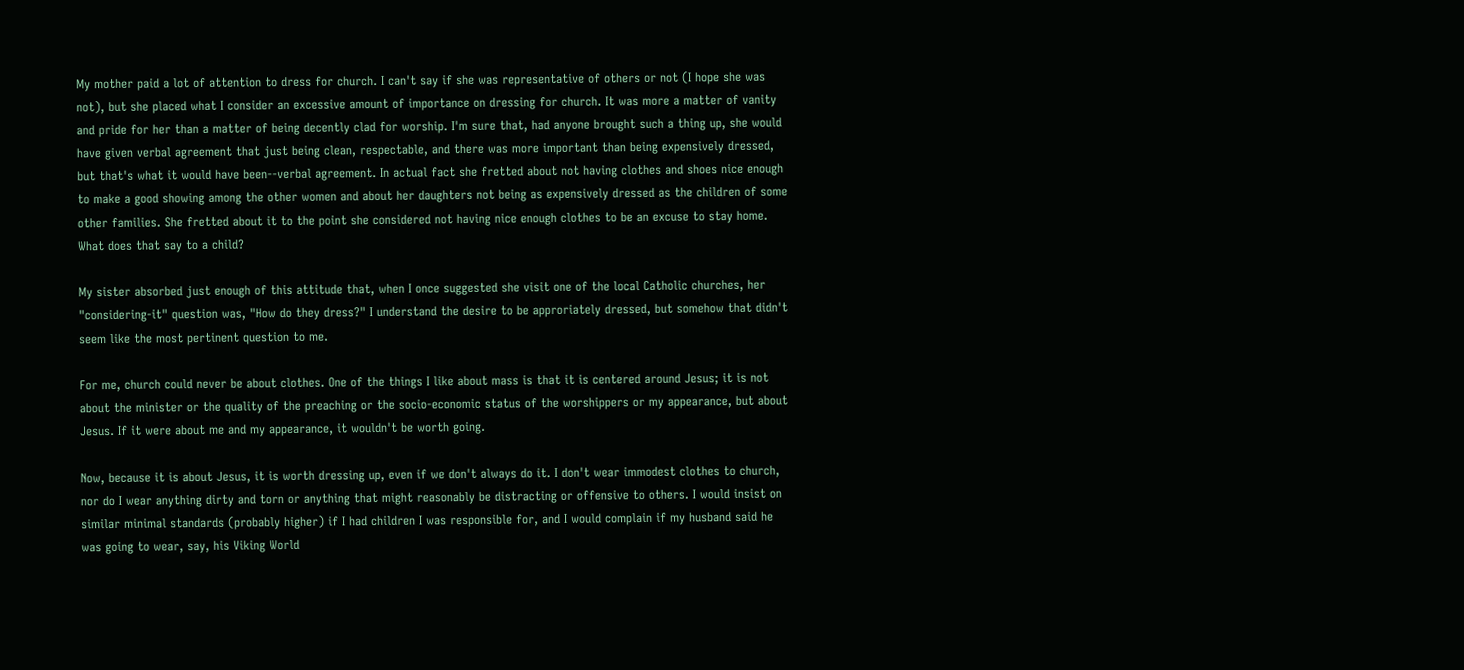My mother paid a lot of attention to dress for church. I can't say if she was representative of others or not (I hope she was not), but she placed what I consider an excessive amount of importance on dressing for church. It was more a matter of vanity and pride for her than a matter of being decently clad for worship. I'm sure that, had anyone brought such a thing up, she would have given verbal agreement that just being clean, respectable, and there was more important than being expensively dressed, but that's what it would have been--verbal agreement. In actual fact she fretted about not having clothes and shoes nice enough to make a good showing among the other women and about her daughters not being as expensively dressed as the children of some other families. She fretted about it to the point she considered not having nice enough clothes to be an excuse to stay home. What does that say to a child?

My sister absorbed just enough of this attitude that, when I once suggested she visit one of the local Catholic churches, her "considering-it" question was, "How do they dress?" I understand the desire to be approriately dressed, but somehow that didn't seem like the most pertinent question to me.

For me, church could never be about clothes. One of the things I like about mass is that it is centered around Jesus; it is not about the minister or the quality of the preaching or the socio-economic status of the worshippers or my appearance, but about Jesus. If it were about me and my appearance, it wouldn't be worth going.

Now, because it is about Jesus, it is worth dressing up, even if we don't always do it. I don't wear immodest clothes to church, nor do I wear anything dirty and torn or anything that might reasonably be distracting or offensive to others. I would insist on similar minimal standards (probably higher) if I had children I was responsible for, and I would complain if my husband said he was going to wear, say, his Viking World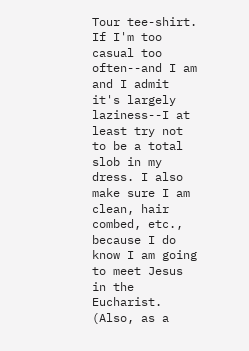Tour tee-shirt. If I'm too casual too often--and I am and I admit it's largely laziness--I at least try not to be a total slob in my dress. I also make sure I am clean, hair combed, etc., because I do know I am going to meet Jesus in the Eucharist. (Also, as a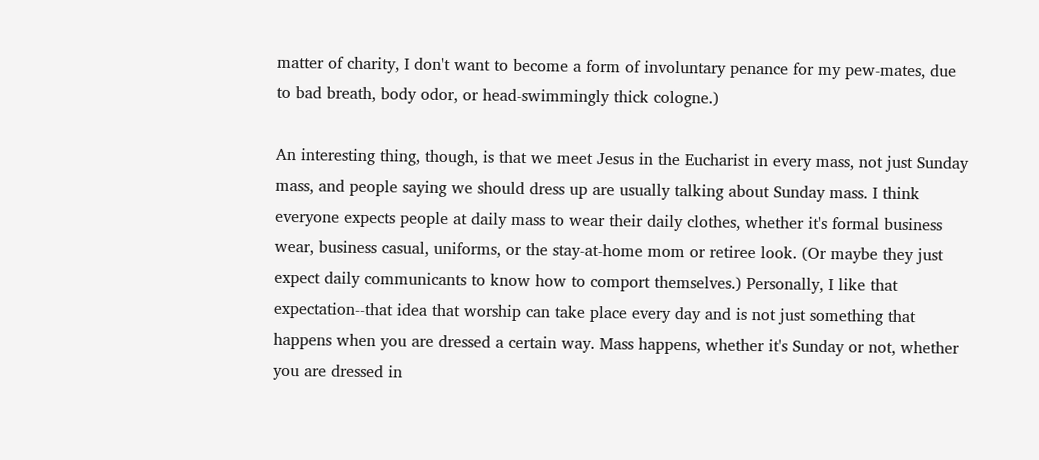matter of charity, I don't want to become a form of involuntary penance for my pew-mates, due to bad breath, body odor, or head-swimmingly thick cologne.)

An interesting thing, though, is that we meet Jesus in the Eucharist in every mass, not just Sunday mass, and people saying we should dress up are usually talking about Sunday mass. I think everyone expects people at daily mass to wear their daily clothes, whether it's formal business wear, business casual, uniforms, or the stay-at-home mom or retiree look. (Or maybe they just expect daily communicants to know how to comport themselves.) Personally, I like that expectation--that idea that worship can take place every day and is not just something that happens when you are dressed a certain way. Mass happens, whether it's Sunday or not, whether you are dressed in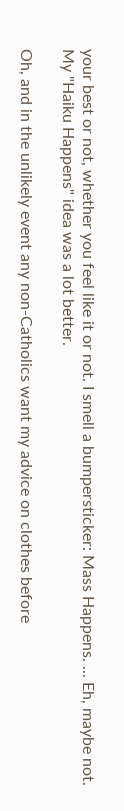your best or not, whether you feel like it or not. I smell a bumpersticker: Mass Happens. ... Eh, maybe not. My "Haiku Happens" idea was a lot better.

Oh, and in the unlikely event any non-Catholics want my advice on clothes before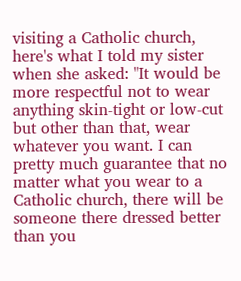visiting a Catholic church, here's what I told my sister when she asked: "It would be more respectful not to wear anything skin-tight or low-cut but other than that, wear whatever you want. I can pretty much guarantee that no matter what you wear to a Catholic church, there will be someone there dressed better than you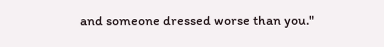and someone dressed worse than you."